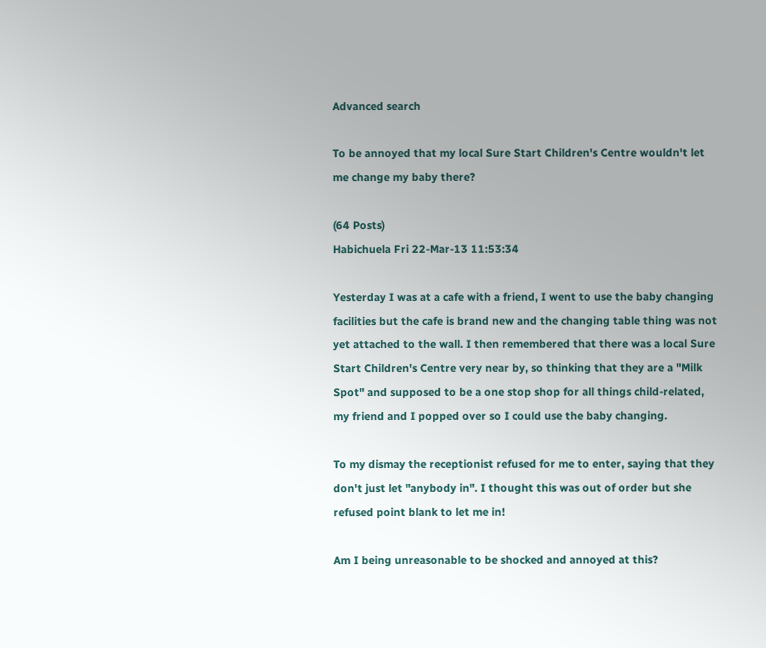Advanced search

To be annoyed that my local Sure Start Children's Centre wouldn't let me change my baby there?

(64 Posts)
Habichuela Fri 22-Mar-13 11:53:34

Yesterday I was at a cafe with a friend, I went to use the baby changing facilities but the cafe is brand new and the changing table thing was not yet attached to the wall. I then remembered that there was a local Sure Start Children's Centre very near by, so thinking that they are a "Milk Spot" and supposed to be a one stop shop for all things child-related, my friend and I popped over so I could use the baby changing.

To my dismay the receptionist refused for me to enter, saying that they don't just let "anybody in". I thought this was out of order but she refused point blank to let me in!

Am I being unreasonable to be shocked and annoyed at this?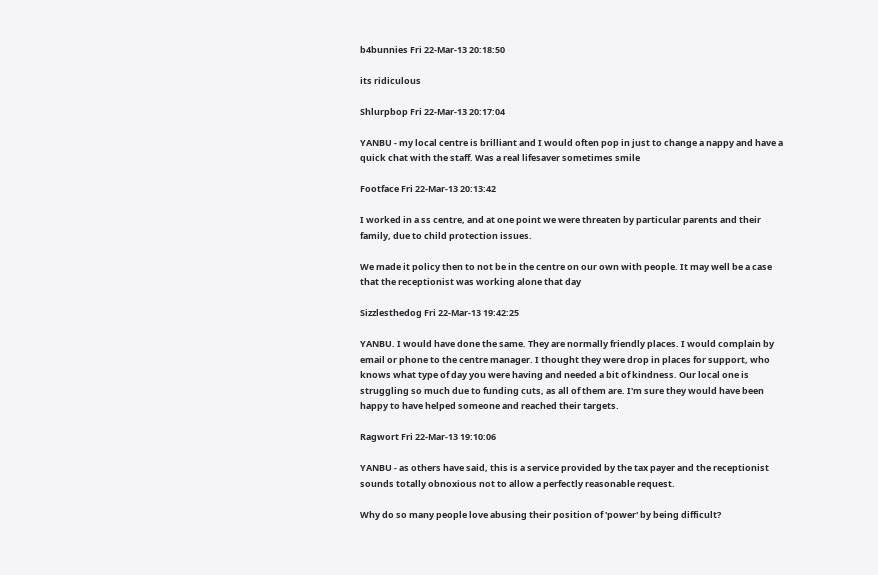b4bunnies Fri 22-Mar-13 20:18:50

its ridiculous

Shlurpbop Fri 22-Mar-13 20:17:04

YANBU - my local centre is brilliant and I would often pop in just to change a nappy and have a quick chat with the staff. Was a real lifesaver sometimes smile

Footface Fri 22-Mar-13 20:13:42

I worked in a ss centre, and at one point we were threaten by particular parents and their family, due to child protection issues.

We made it policy then to not be in the centre on our own with people. It may well be a case that the receptionist was working alone that day

Sizzlesthedog Fri 22-Mar-13 19:42:25

YANBU. I would have done the same. They are normally friendly places. I would complain by email or phone to the centre manager. I thought they were drop in places for support, who knows what type of day you were having and needed a bit of kindness. Our local one is struggling so much due to funding cuts, as all of them are. I'm sure they would have been happy to have helped someone and reached their targets.

Ragwort Fri 22-Mar-13 19:10:06

YANBU - as others have said, this is a service provided by the tax payer and the receptionist sounds totally obnoxious not to allow a perfectly reasonable request.

Why do so many people love abusing their position of 'power' by being difficult?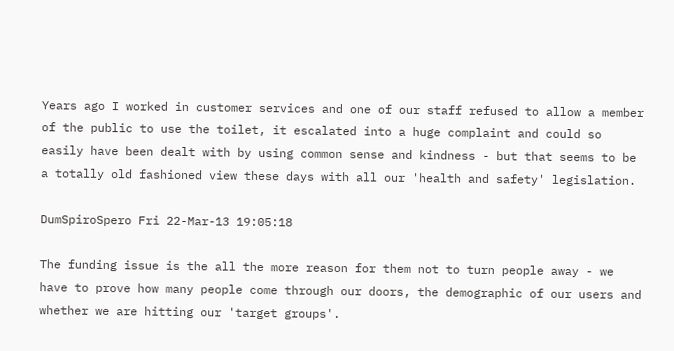Years ago I worked in customer services and one of our staff refused to allow a member of the public to use the toilet, it escalated into a huge complaint and could so easily have been dealt with by using common sense and kindness - but that seems to be a totally old fashioned view these days with all our 'health and safety' legislation.

DumSpiroSpero Fri 22-Mar-13 19:05:18

The funding issue is the all the more reason for them not to turn people away - we have to prove how many people come through our doors, the demographic of our users and whether we are hitting our 'target groups'.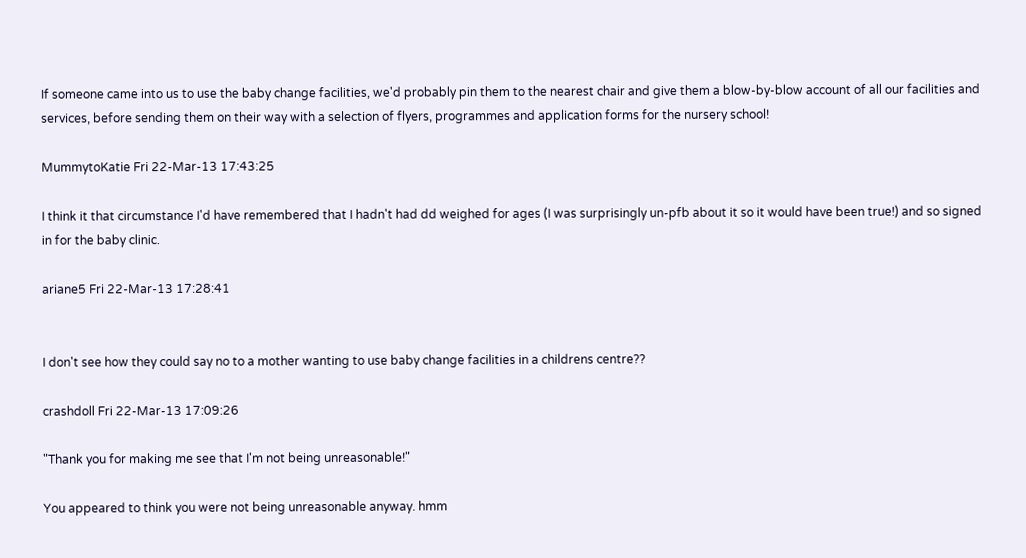If someone came into us to use the baby change facilities, we'd probably pin them to the nearest chair and give them a blow-by-blow account of all our facilities and services, before sending them on their way with a selection of flyers, programmes and application forms for the nursery school!

MummytoKatie Fri 22-Mar-13 17:43:25

I think it that circumstance I'd have remembered that I hadn't had dd weighed for ages (I was surprisingly un-pfb about it so it would have been true!) and so signed in for the baby clinic.

ariane5 Fri 22-Mar-13 17:28:41


I don't see how they could say no to a mother wanting to use baby change facilities in a childrens centre??

crashdoll Fri 22-Mar-13 17:09:26

"Thank you for making me see that I'm not being unreasonable!"

You appeared to think you were not being unreasonable anyway. hmm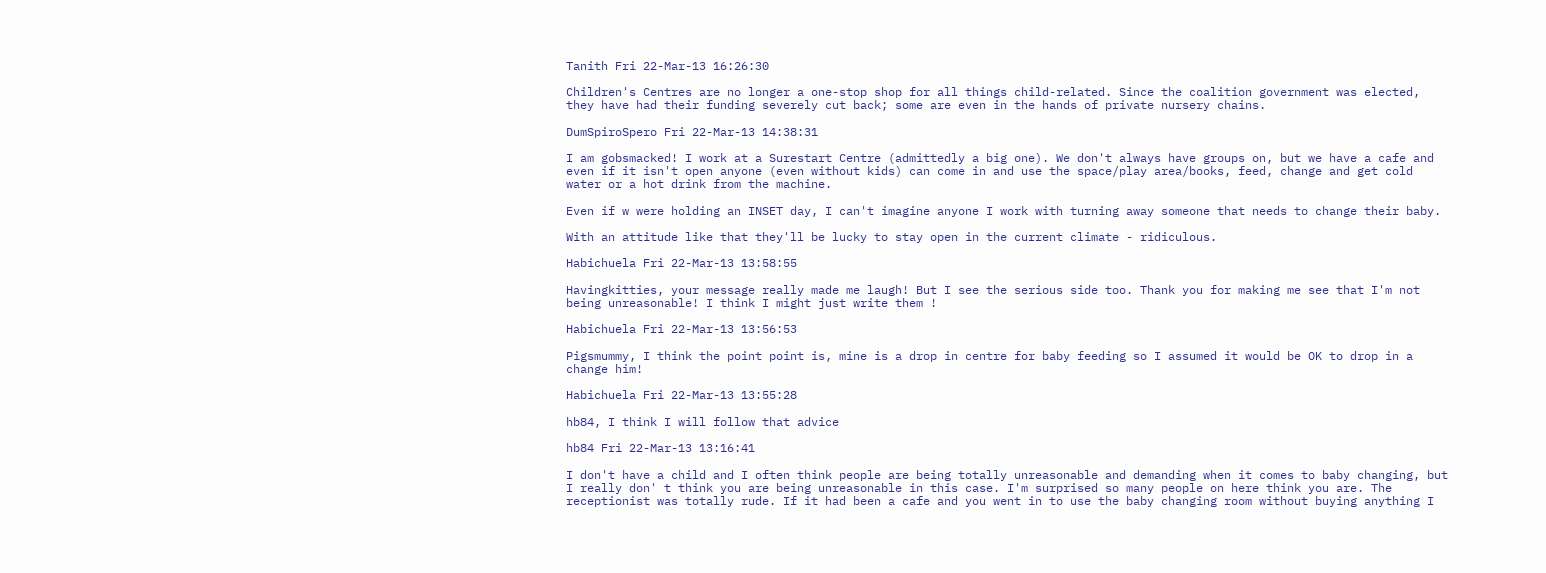Tanith Fri 22-Mar-13 16:26:30

Children's Centres are no longer a one-stop shop for all things child-related. Since the coalition government was elected, they have had their funding severely cut back; some are even in the hands of private nursery chains.

DumSpiroSpero Fri 22-Mar-13 14:38:31

I am gobsmacked! I work at a Surestart Centre (admittedly a big one). We don't always have groups on, but we have a cafe and even if it isn't open anyone (even without kids) can come in and use the space/play area/books, feed, change and get cold water or a hot drink from the machine.

Even if w were holding an INSET day, I can't imagine anyone I work with turning away someone that needs to change their baby.

With an attitude like that they'll be lucky to stay open in the current climate - ridiculous.

Habichuela Fri 22-Mar-13 13:58:55

Havingkitties, your message really made me laugh! But I see the serious side too. Thank you for making me see that I'm not being unreasonable! I think I might just write them !

Habichuela Fri 22-Mar-13 13:56:53

Pigsmummy, I think the point point is, mine is a drop in centre for baby feeding so I assumed it would be OK to drop in a change him!

Habichuela Fri 22-Mar-13 13:55:28

hb84, I think I will follow that advice

hb84 Fri 22-Mar-13 13:16:41

I don't have a child and I often think people are being totally unreasonable and demanding when it comes to baby changing, but I really don' t think you are being unreasonable in this case. I'm surprised so many people on here think you are. The receptionist was totally rude. If it had been a cafe and you went in to use the baby changing room without buying anything I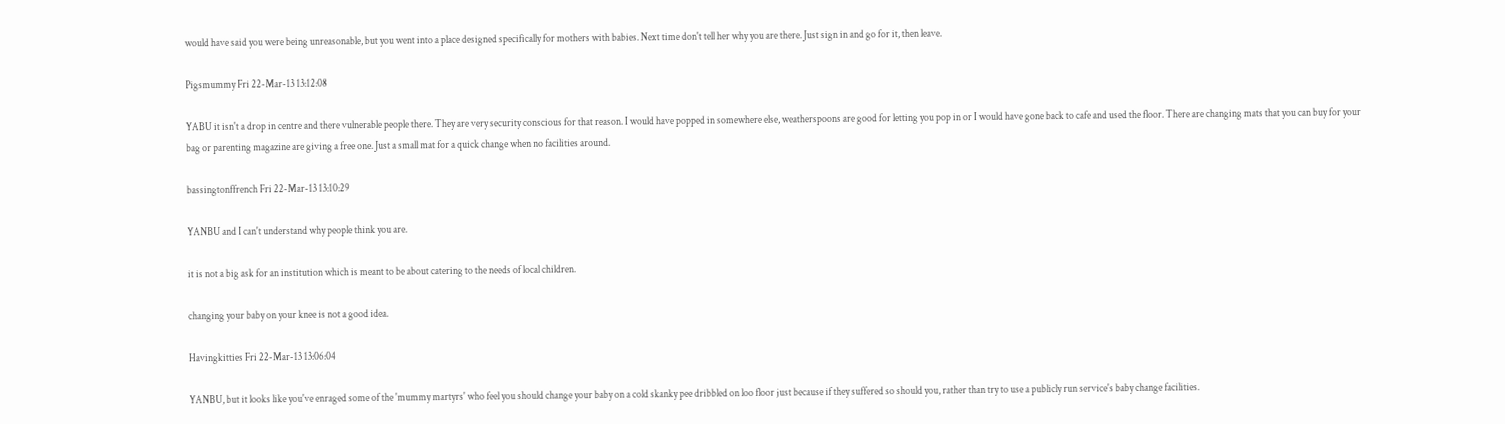would have said you were being unreasonable, but you went into a place designed specifically for mothers with babies. Next time don't tell her why you are there. Just sign in and go for it, then leave.

Pigsmummy Fri 22-Mar-13 13:12:08

YABU it isn't a drop in centre and there vulnerable people there. They are very security conscious for that reason. I would have popped in somewhere else, weatherspoons are good for letting you pop in or I would have gone back to cafe and used the floor. There are changing mats that you can buy for your bag or parenting magazine are giving a free one. Just a small mat for a quick change when no facilities around.

bassingtonffrench Fri 22-Mar-13 13:10:29

YANBU and I can't understand why people think you are.

it is not a big ask for an institution which is meant to be about catering to the needs of local children.

changing your baby on your knee is not a good idea.

Havingkitties Fri 22-Mar-13 13:06:04

YANBU, but it looks like you've enraged some of the 'mummy martyrs' who feel you should change your baby on a cold skanky pee dribbled on loo floor just because if they suffered so should you, rather than try to use a publicly run service's baby change facilities.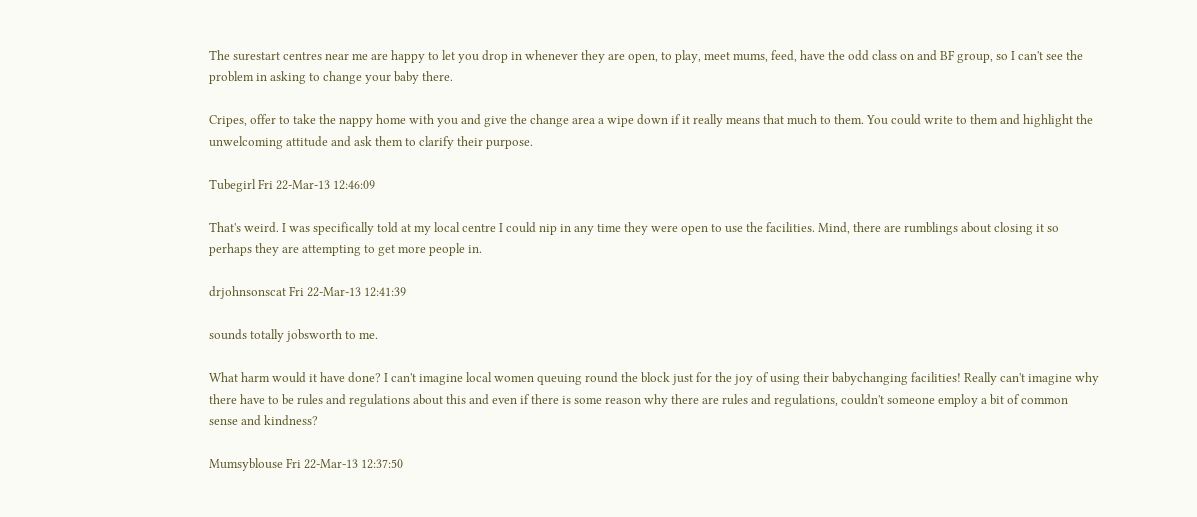The surestart centres near me are happy to let you drop in whenever they are open, to play, meet mums, feed, have the odd class on and BF group, so I can't see the problem in asking to change your baby there.

Cripes, offer to take the nappy home with you and give the change area a wipe down if it really means that much to them. You could write to them and highlight the unwelcoming attitude and ask them to clarify their purpose.

Tubegirl Fri 22-Mar-13 12:46:09

That's weird. I was specifically told at my local centre I could nip in any time they were open to use the facilities. Mind, there are rumblings about closing it so perhaps they are attempting to get more people in.

drjohnsonscat Fri 22-Mar-13 12:41:39

sounds totally jobsworth to me.

What harm would it have done? I can't imagine local women queuing round the block just for the joy of using their babychanging facilities! Really can't imagine why there have to be rules and regulations about this and even if there is some reason why there are rules and regulations, couldn't someone employ a bit of common sense and kindness?

Mumsyblouse Fri 22-Mar-13 12:37:50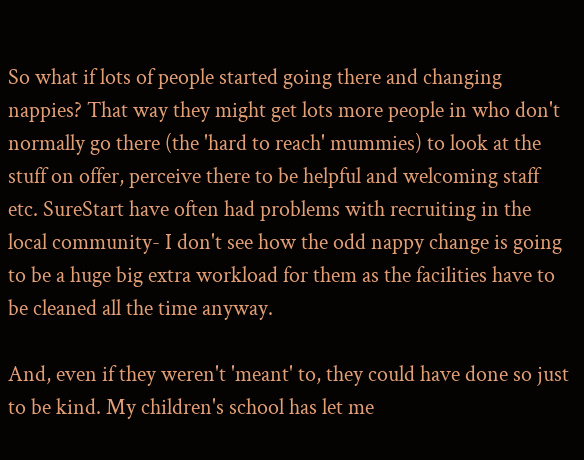So what if lots of people started going there and changing nappies? That way they might get lots more people in who don't normally go there (the 'hard to reach' mummies) to look at the stuff on offer, perceive there to be helpful and welcoming staff etc. SureStart have often had problems with recruiting in the local community- I don't see how the odd nappy change is going to be a huge big extra workload for them as the facilities have to be cleaned all the time anyway.

And, even if they weren't 'meant' to, they could have done so just to be kind. My children's school has let me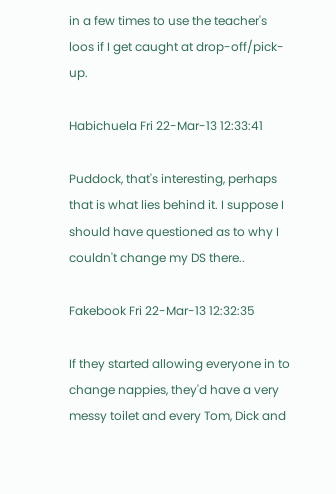in a few times to use the teacher's loos if I get caught at drop-off/pick-up.

Habichuela Fri 22-Mar-13 12:33:41

Puddock, that's interesting, perhaps that is what lies behind it. I suppose I should have questioned as to why I couldn't change my DS there..

Fakebook Fri 22-Mar-13 12:32:35

If they started allowing everyone in to change nappies, they'd have a very messy toilet and every Tom, Dick and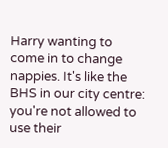Harry wanting to come in to change nappies. It's like the BHS in our city centre: you're not allowed to use their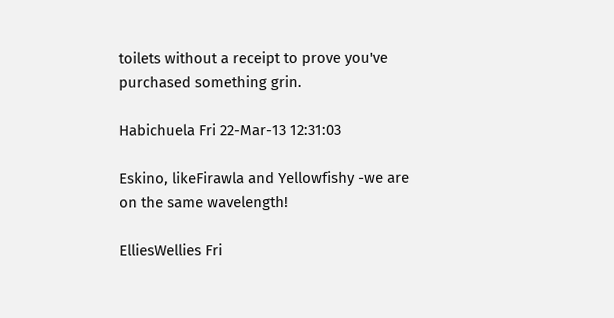toilets without a receipt to prove you've purchased something grin.

Habichuela Fri 22-Mar-13 12:31:03

Eskino, likeFirawla and Yellowfishy -we are on the same wavelength!

ElliesWellies Fri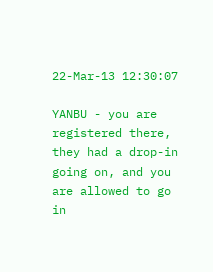22-Mar-13 12:30:07

YANBU - you are registered there, they had a drop-in going on, and you are allowed to go in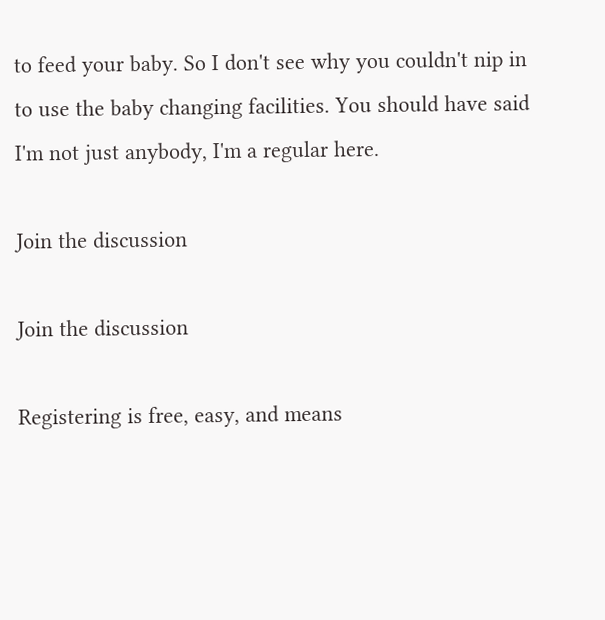to feed your baby. So I don't see why you couldn't nip in to use the baby changing facilities. You should have said I'm not just anybody, I'm a regular here.

Join the discussion

Join the discussion

Registering is free, easy, and means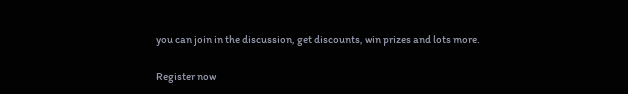you can join in the discussion, get discounts, win prizes and lots more.

Register now